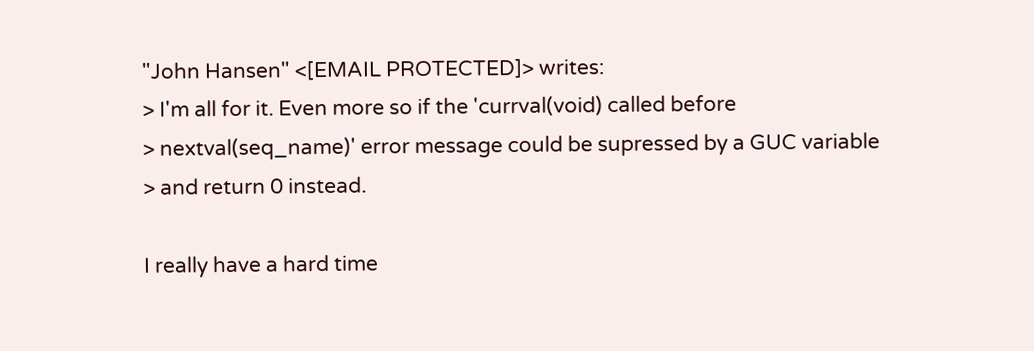"John Hansen" <[EMAIL PROTECTED]> writes:
> I'm all for it. Even more so if the 'currval(void) called before
> nextval(seq_name)' error message could be supressed by a GUC variable
> and return 0 instead.

I really have a hard time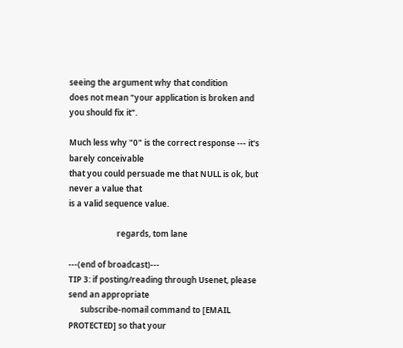seeing the argument why that condition
does not mean "your application is broken and you should fix it".

Much less why "0" is the correct response --- it's barely conceivable
that you could persuade me that NULL is ok, but never a value that
is a valid sequence value.

                        regards, tom lane

---(end of broadcast)---
TIP 3: if posting/reading through Usenet, please send an appropriate
      subscribe-nomail command to [EMAIL PROTECTED] so that your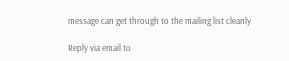message can get through to the mailing list cleanly

Reply via email to